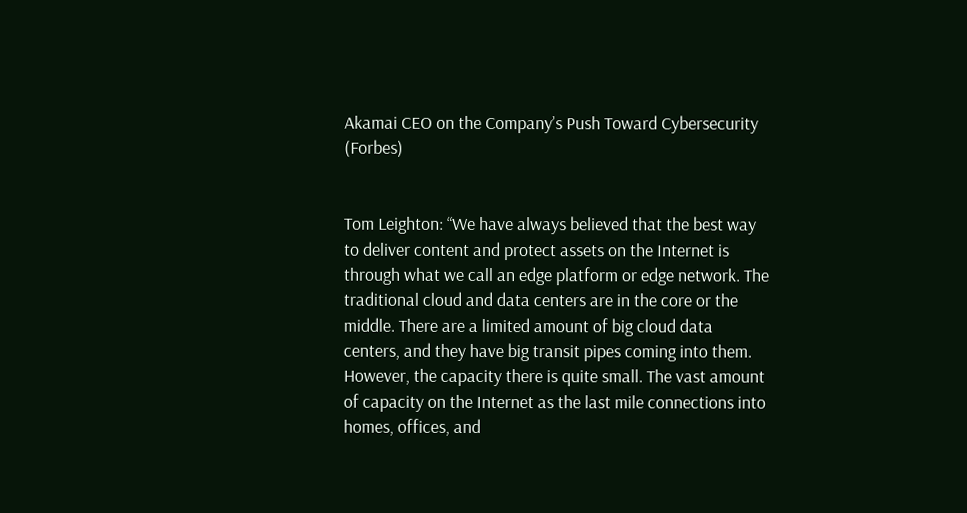Akamai CEO on the Company’s Push Toward Cybersecurity (Forbes)


Tom Leighton: “We have always believed that the best way to deliver content and protect assets on the Internet is through what we call an edge platform or edge network. The traditional cloud and data centers are in the core or the middle. There are a limited amount of big cloud data centers, and they have big transit pipes coming into them. However, the capacity there is quite small. The vast amount of capacity on the Internet as the last mile connections into homes, offices, and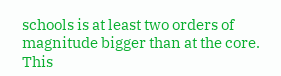schools is at least two orders of magnitude bigger than at the core. This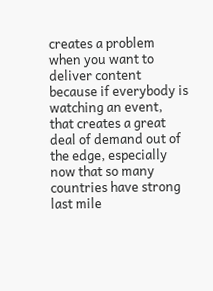creates a problem when you want to deliver content because if everybody is watching an event, that creates a great deal of demand out of the edge, especially now that so many countries have strong last mile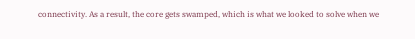connectivity. As a result, the core gets swamped, which is what we looked to solve when we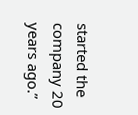started the company 20 years ago.”